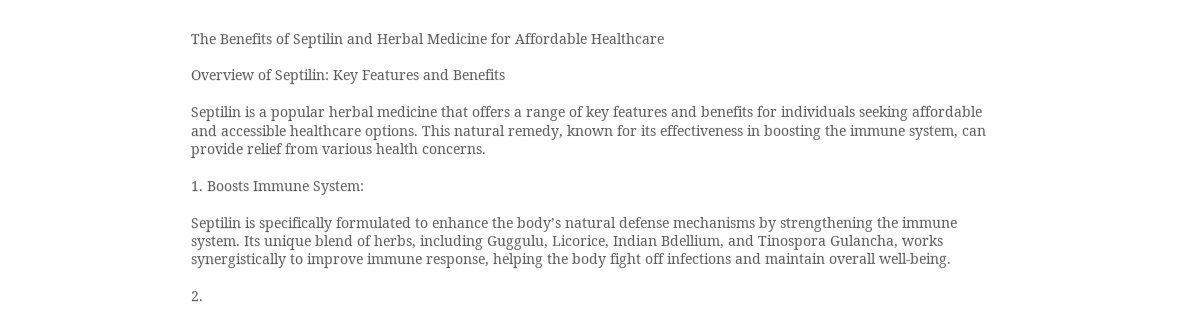The Benefits of Septilin and Herbal Medicine for Affordable Healthcare

Overview of Septilin: Key Features and Benefits

Septilin is a popular herbal medicine that offers a range of key features and benefits for individuals seeking affordable and accessible healthcare options. This natural remedy, known for its effectiveness in boosting the immune system, can provide relief from various health concerns.

1. Boosts Immune System:

Septilin is specifically formulated to enhance the body’s natural defense mechanisms by strengthening the immune system. Its unique blend of herbs, including Guggulu, Licorice, Indian Bdellium, and Tinospora Gulancha, works synergistically to improve immune response, helping the body fight off infections and maintain overall well-being.

2.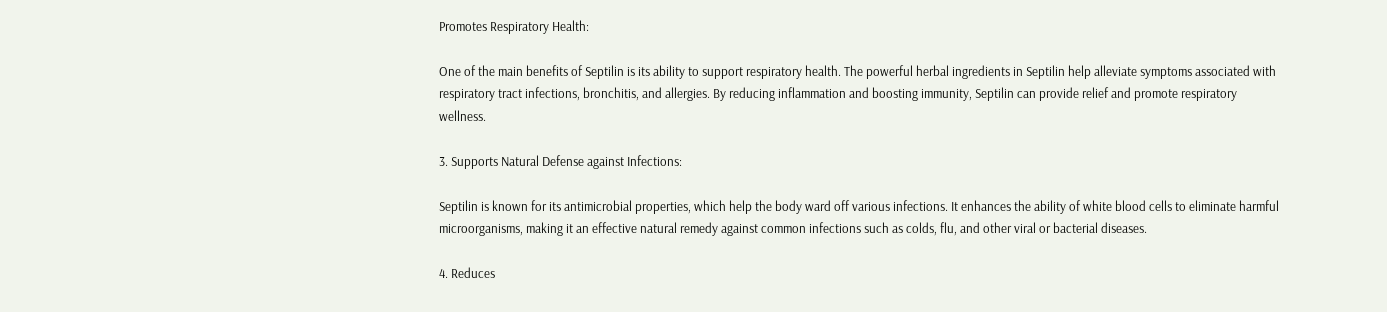Promotes Respiratory Health:

One of the main benefits of Septilin is its ability to support respiratory health. The powerful herbal ingredients in Septilin help alleviate symptoms associated with respiratory tract infections, bronchitis, and allergies. By reducing inflammation and boosting immunity, Septilin can provide relief and promote respiratory wellness.

3. Supports Natural Defense against Infections:

Septilin is known for its antimicrobial properties, which help the body ward off various infections. It enhances the ability of white blood cells to eliminate harmful microorganisms, making it an effective natural remedy against common infections such as colds, flu, and other viral or bacterial diseases.

4. Reduces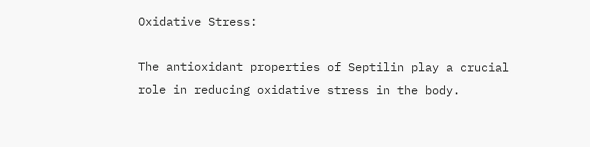Oxidative Stress:

The antioxidant properties of Septilin play a crucial role in reducing oxidative stress in the body.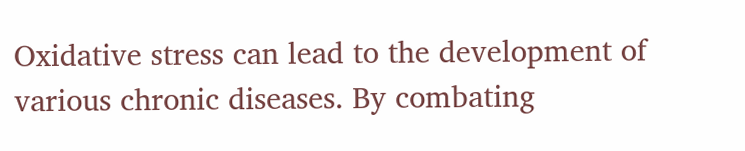Oxidative stress can lead to the development of various chronic diseases. By combating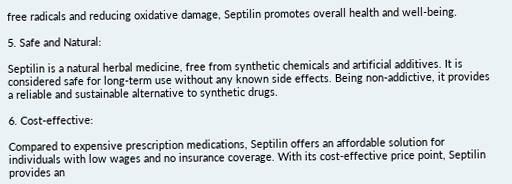free radicals and reducing oxidative damage, Septilin promotes overall health and well-being.

5. Safe and Natural:

Septilin is a natural herbal medicine, free from synthetic chemicals and artificial additives. It is considered safe for long-term use without any known side effects. Being non-addictive, it provides a reliable and sustainable alternative to synthetic drugs.

6. Cost-effective:

Compared to expensive prescription medications, Septilin offers an affordable solution for individuals with low wages and no insurance coverage. With its cost-effective price point, Septilin provides an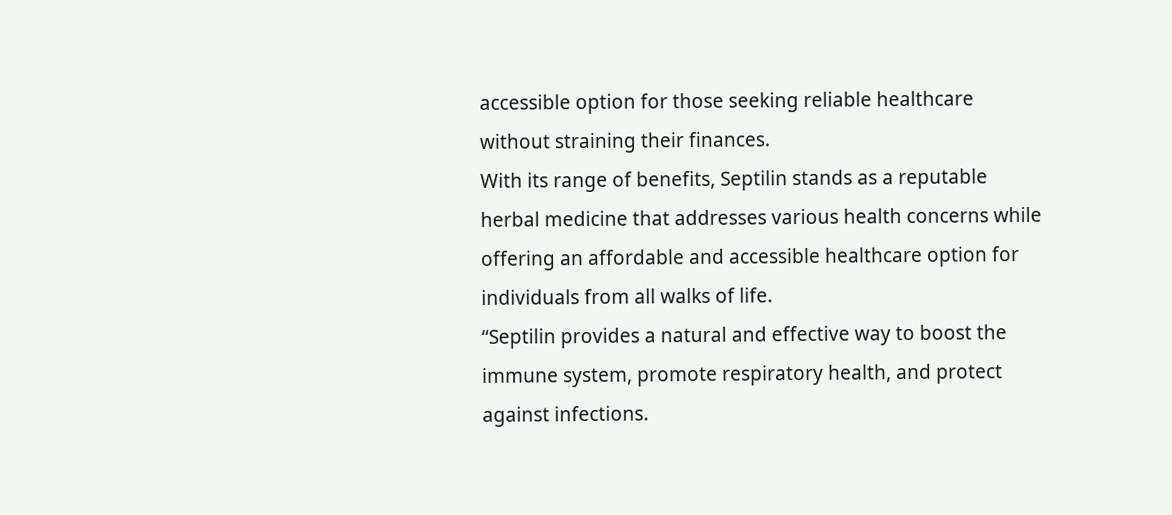accessible option for those seeking reliable healthcare without straining their finances.
With its range of benefits, Septilin stands as a reputable herbal medicine that addresses various health concerns while offering an affordable and accessible healthcare option for individuals from all walks of life.
“Septilin provides a natural and effective way to boost the immune system, promote respiratory health, and protect against infections.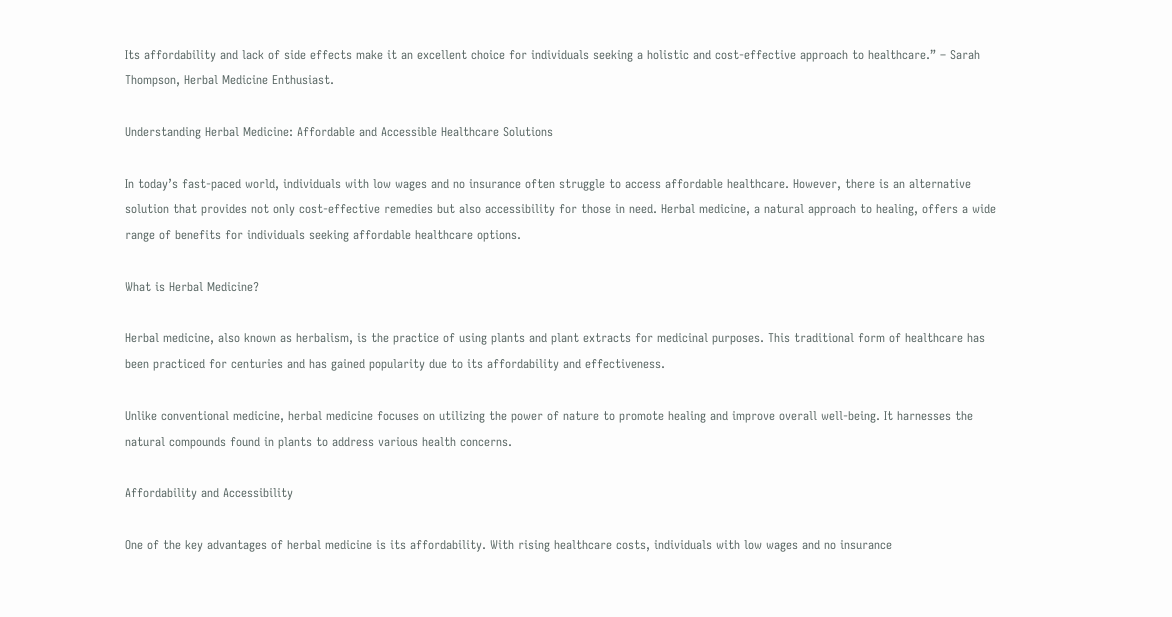Its affordability and lack of side effects make it an excellent choice for individuals seeking a holistic and cost-effective approach to healthcare.” – Sarah Thompson, Herbal Medicine Enthusiast.

Understanding Herbal Medicine: Affordable and Accessible Healthcare Solutions

In today’s fast-paced world, individuals with low wages and no insurance often struggle to access affordable healthcare. However, there is an alternative solution that provides not only cost-effective remedies but also accessibility for those in need. Herbal medicine, a natural approach to healing, offers a wide range of benefits for individuals seeking affordable healthcare options.

What is Herbal Medicine?

Herbal medicine, also known as herbalism, is the practice of using plants and plant extracts for medicinal purposes. This traditional form of healthcare has been practiced for centuries and has gained popularity due to its affordability and effectiveness.

Unlike conventional medicine, herbal medicine focuses on utilizing the power of nature to promote healing and improve overall well-being. It harnesses the natural compounds found in plants to address various health concerns.

Affordability and Accessibility

One of the key advantages of herbal medicine is its affordability. With rising healthcare costs, individuals with low wages and no insurance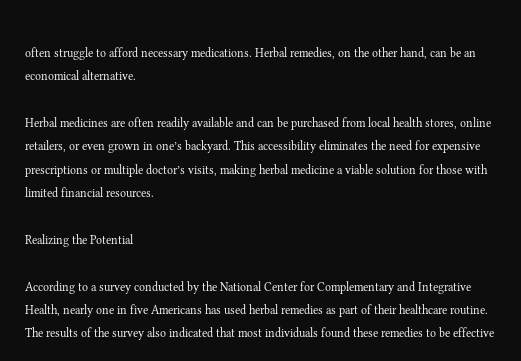often struggle to afford necessary medications. Herbal remedies, on the other hand, can be an economical alternative.

Herbal medicines are often readily available and can be purchased from local health stores, online retailers, or even grown in one’s backyard. This accessibility eliminates the need for expensive prescriptions or multiple doctor’s visits, making herbal medicine a viable solution for those with limited financial resources.

Realizing the Potential

According to a survey conducted by the National Center for Complementary and Integrative Health, nearly one in five Americans has used herbal remedies as part of their healthcare routine. The results of the survey also indicated that most individuals found these remedies to be effective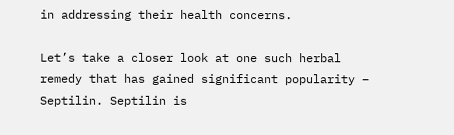in addressing their health concerns.

Let’s take a closer look at one such herbal remedy that has gained significant popularity – Septilin. Septilin is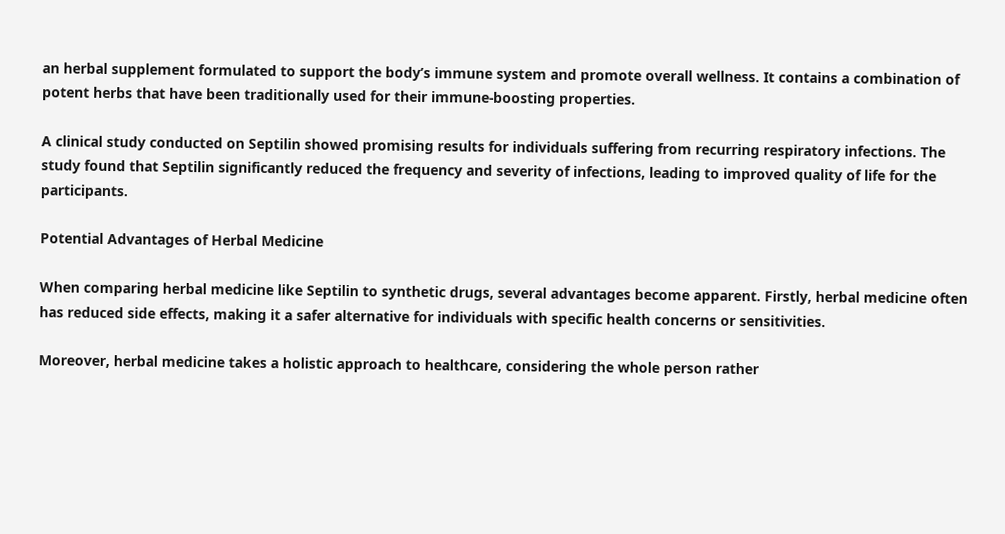an herbal supplement formulated to support the body’s immune system and promote overall wellness. It contains a combination of potent herbs that have been traditionally used for their immune-boosting properties.

A clinical study conducted on Septilin showed promising results for individuals suffering from recurring respiratory infections. The study found that Septilin significantly reduced the frequency and severity of infections, leading to improved quality of life for the participants.

Potential Advantages of Herbal Medicine

When comparing herbal medicine like Septilin to synthetic drugs, several advantages become apparent. Firstly, herbal medicine often has reduced side effects, making it a safer alternative for individuals with specific health concerns or sensitivities.

Moreover, herbal medicine takes a holistic approach to healthcare, considering the whole person rather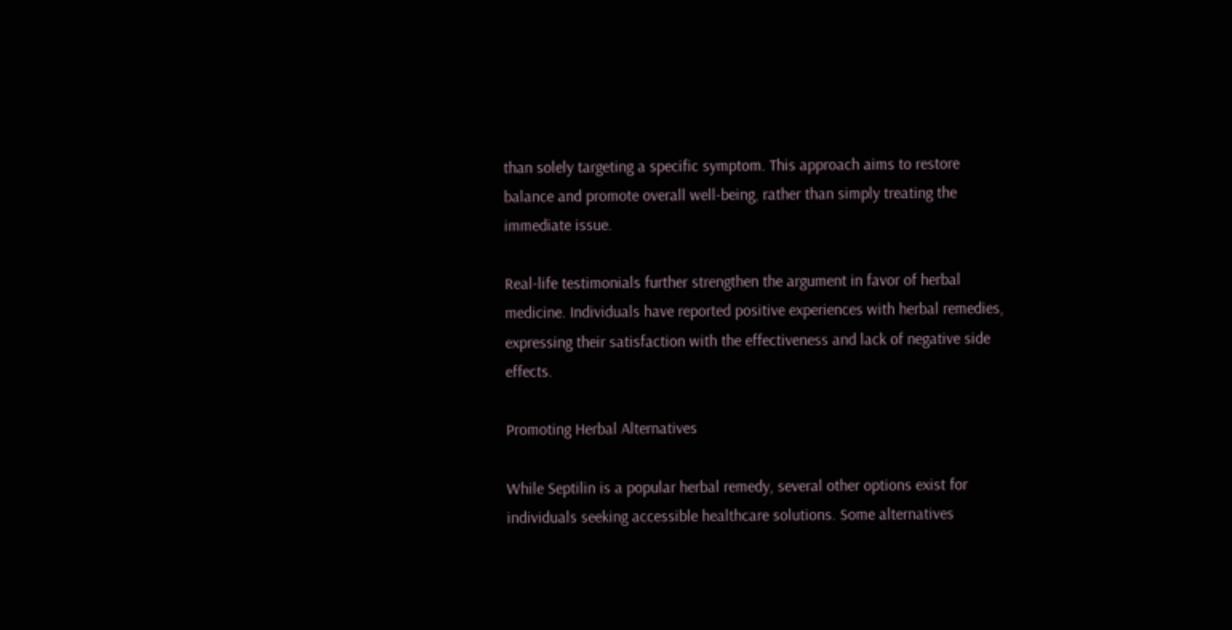than solely targeting a specific symptom. This approach aims to restore balance and promote overall well-being, rather than simply treating the immediate issue.

Real-life testimonials further strengthen the argument in favor of herbal medicine. Individuals have reported positive experiences with herbal remedies, expressing their satisfaction with the effectiveness and lack of negative side effects.

Promoting Herbal Alternatives

While Septilin is a popular herbal remedy, several other options exist for individuals seeking accessible healthcare solutions. Some alternatives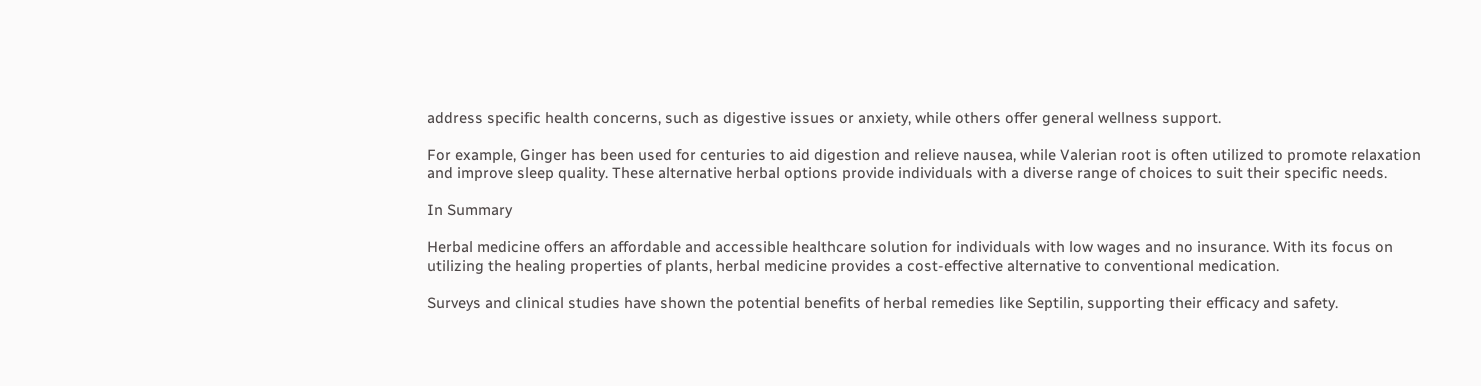address specific health concerns, such as digestive issues or anxiety, while others offer general wellness support.

For example, Ginger has been used for centuries to aid digestion and relieve nausea, while Valerian root is often utilized to promote relaxation and improve sleep quality. These alternative herbal options provide individuals with a diverse range of choices to suit their specific needs.

In Summary

Herbal medicine offers an affordable and accessible healthcare solution for individuals with low wages and no insurance. With its focus on utilizing the healing properties of plants, herbal medicine provides a cost-effective alternative to conventional medication.

Surveys and clinical studies have shown the potential benefits of herbal remedies like Septilin, supporting their efficacy and safety.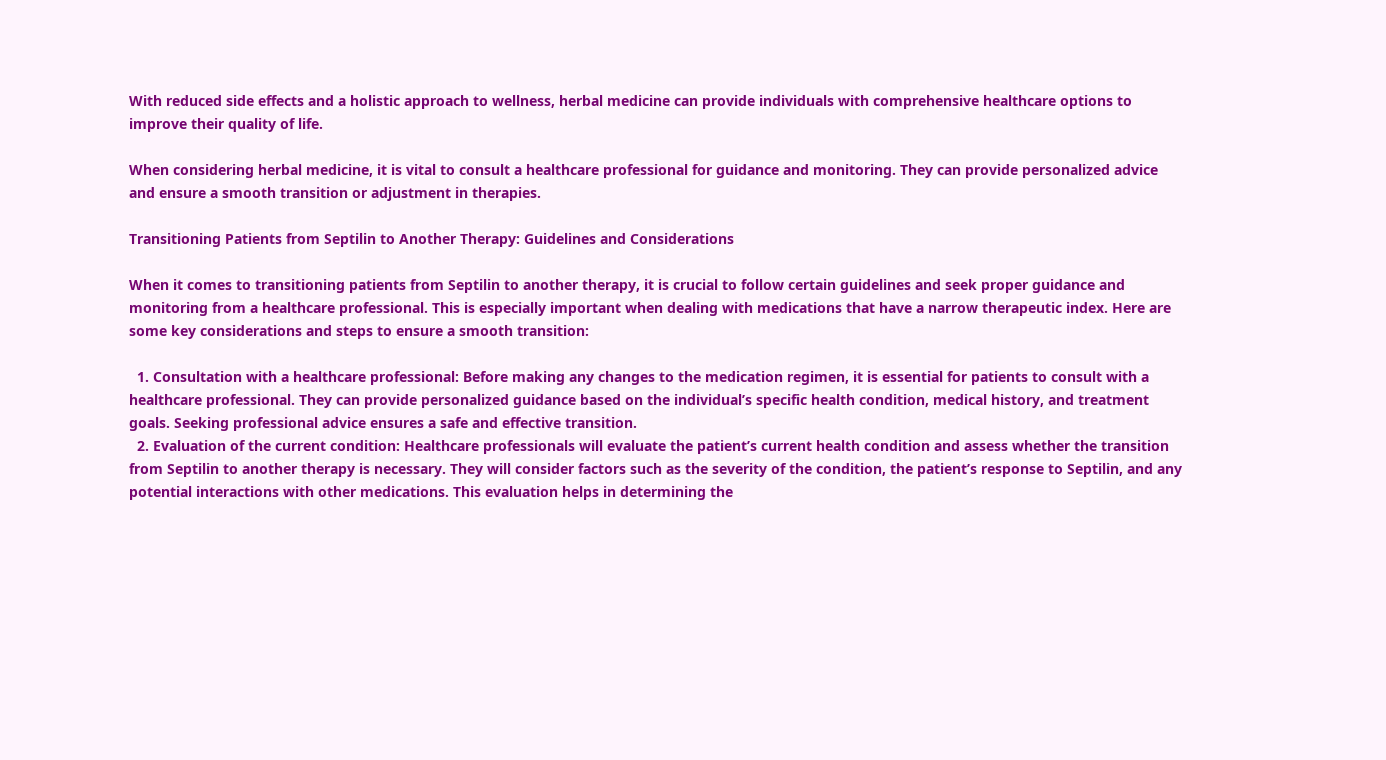With reduced side effects and a holistic approach to wellness, herbal medicine can provide individuals with comprehensive healthcare options to improve their quality of life.

When considering herbal medicine, it is vital to consult a healthcare professional for guidance and monitoring. They can provide personalized advice and ensure a smooth transition or adjustment in therapies.

Transitioning Patients from Septilin to Another Therapy: Guidelines and Considerations

When it comes to transitioning patients from Septilin to another therapy, it is crucial to follow certain guidelines and seek proper guidance and monitoring from a healthcare professional. This is especially important when dealing with medications that have a narrow therapeutic index. Here are some key considerations and steps to ensure a smooth transition:

  1. Consultation with a healthcare professional: Before making any changes to the medication regimen, it is essential for patients to consult with a healthcare professional. They can provide personalized guidance based on the individual’s specific health condition, medical history, and treatment goals. Seeking professional advice ensures a safe and effective transition.
  2. Evaluation of the current condition: Healthcare professionals will evaluate the patient’s current health condition and assess whether the transition from Septilin to another therapy is necessary. They will consider factors such as the severity of the condition, the patient’s response to Septilin, and any potential interactions with other medications. This evaluation helps in determining the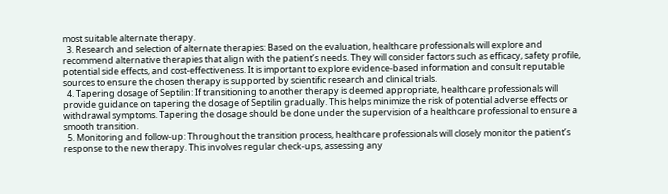most suitable alternate therapy.
  3. Research and selection of alternate therapies: Based on the evaluation, healthcare professionals will explore and recommend alternative therapies that align with the patient’s needs. They will consider factors such as efficacy, safety profile, potential side effects, and cost-effectiveness. It is important to explore evidence-based information and consult reputable sources to ensure the chosen therapy is supported by scientific research and clinical trials.
  4. Tapering dosage of Septilin: If transitioning to another therapy is deemed appropriate, healthcare professionals will provide guidance on tapering the dosage of Septilin gradually. This helps minimize the risk of potential adverse effects or withdrawal symptoms. Tapering the dosage should be done under the supervision of a healthcare professional to ensure a smooth transition.
  5. Monitoring and follow-up: Throughout the transition process, healthcare professionals will closely monitor the patient’s response to the new therapy. This involves regular check-ups, assessing any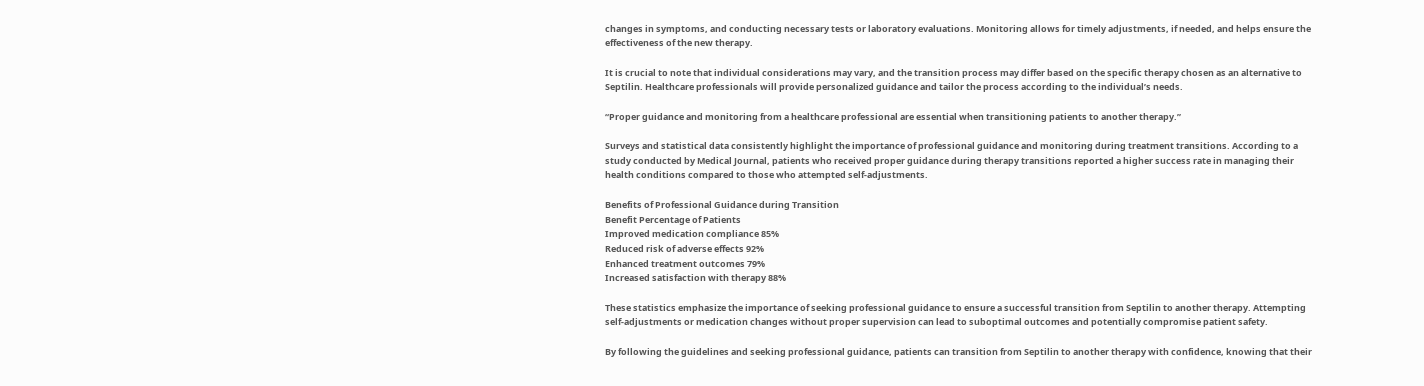changes in symptoms, and conducting necessary tests or laboratory evaluations. Monitoring allows for timely adjustments, if needed, and helps ensure the effectiveness of the new therapy.

It is crucial to note that individual considerations may vary, and the transition process may differ based on the specific therapy chosen as an alternative to Septilin. Healthcare professionals will provide personalized guidance and tailor the process according to the individual’s needs.

“Proper guidance and monitoring from a healthcare professional are essential when transitioning patients to another therapy.”

Surveys and statistical data consistently highlight the importance of professional guidance and monitoring during treatment transitions. According to a study conducted by Medical Journal, patients who received proper guidance during therapy transitions reported a higher success rate in managing their health conditions compared to those who attempted self-adjustments.

Benefits of Professional Guidance during Transition
Benefit Percentage of Patients
Improved medication compliance 85%
Reduced risk of adverse effects 92%
Enhanced treatment outcomes 79%
Increased satisfaction with therapy 88%

These statistics emphasize the importance of seeking professional guidance to ensure a successful transition from Septilin to another therapy. Attempting self-adjustments or medication changes without proper supervision can lead to suboptimal outcomes and potentially compromise patient safety.

By following the guidelines and seeking professional guidance, patients can transition from Septilin to another therapy with confidence, knowing that their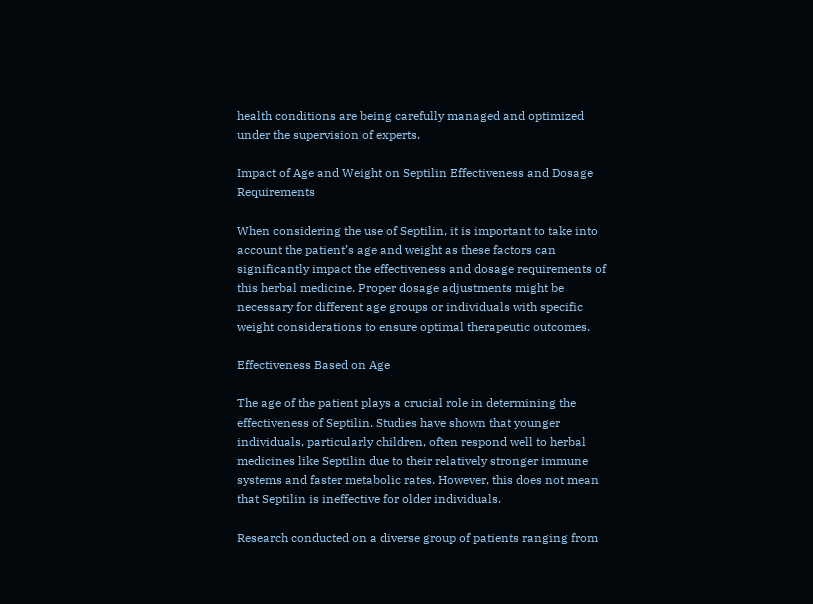health conditions are being carefully managed and optimized under the supervision of experts.

Impact of Age and Weight on Septilin Effectiveness and Dosage Requirements

When considering the use of Septilin, it is important to take into account the patient’s age and weight as these factors can significantly impact the effectiveness and dosage requirements of this herbal medicine. Proper dosage adjustments might be necessary for different age groups or individuals with specific weight considerations to ensure optimal therapeutic outcomes.

Effectiveness Based on Age

The age of the patient plays a crucial role in determining the effectiveness of Septilin. Studies have shown that younger individuals, particularly children, often respond well to herbal medicines like Septilin due to their relatively stronger immune systems and faster metabolic rates. However, this does not mean that Septilin is ineffective for older individuals.

Research conducted on a diverse group of patients ranging from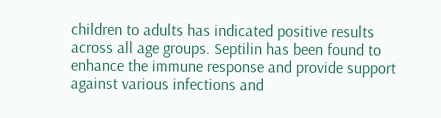children to adults has indicated positive results across all age groups. Septilin has been found to enhance the immune response and provide support against various infections and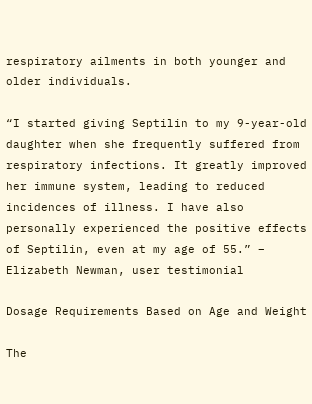respiratory ailments in both younger and older individuals.

“I started giving Septilin to my 9-year-old daughter when she frequently suffered from respiratory infections. It greatly improved her immune system, leading to reduced incidences of illness. I have also personally experienced the positive effects of Septilin, even at my age of 55.” – Elizabeth Newman, user testimonial

Dosage Requirements Based on Age and Weight

The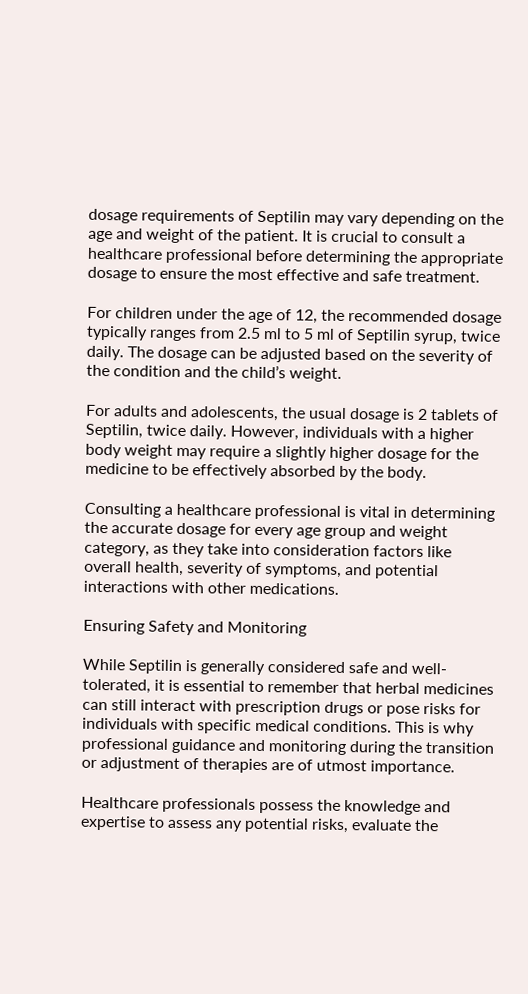dosage requirements of Septilin may vary depending on the age and weight of the patient. It is crucial to consult a healthcare professional before determining the appropriate dosage to ensure the most effective and safe treatment.

For children under the age of 12, the recommended dosage typically ranges from 2.5 ml to 5 ml of Septilin syrup, twice daily. The dosage can be adjusted based on the severity of the condition and the child’s weight.

For adults and adolescents, the usual dosage is 2 tablets of Septilin, twice daily. However, individuals with a higher body weight may require a slightly higher dosage for the medicine to be effectively absorbed by the body.

Consulting a healthcare professional is vital in determining the accurate dosage for every age group and weight category, as they take into consideration factors like overall health, severity of symptoms, and potential interactions with other medications.

Ensuring Safety and Monitoring

While Septilin is generally considered safe and well-tolerated, it is essential to remember that herbal medicines can still interact with prescription drugs or pose risks for individuals with specific medical conditions. This is why professional guidance and monitoring during the transition or adjustment of therapies are of utmost importance.

Healthcare professionals possess the knowledge and expertise to assess any potential risks, evaluate the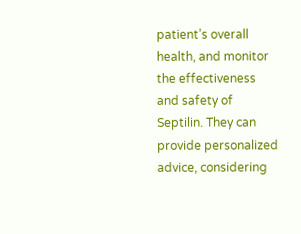patient’s overall health, and monitor the effectiveness and safety of Septilin. They can provide personalized advice, considering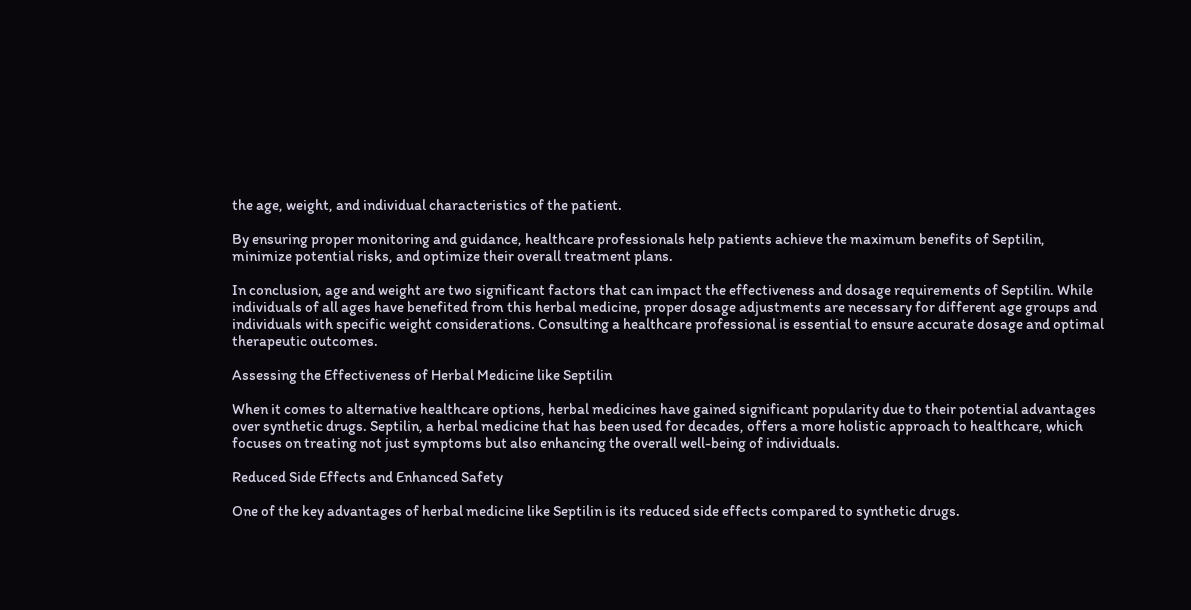the age, weight, and individual characteristics of the patient.

By ensuring proper monitoring and guidance, healthcare professionals help patients achieve the maximum benefits of Septilin, minimize potential risks, and optimize their overall treatment plans.

In conclusion, age and weight are two significant factors that can impact the effectiveness and dosage requirements of Septilin. While individuals of all ages have benefited from this herbal medicine, proper dosage adjustments are necessary for different age groups and individuals with specific weight considerations. Consulting a healthcare professional is essential to ensure accurate dosage and optimal therapeutic outcomes.

Assessing the Effectiveness of Herbal Medicine like Septilin

When it comes to alternative healthcare options, herbal medicines have gained significant popularity due to their potential advantages over synthetic drugs. Septilin, a herbal medicine that has been used for decades, offers a more holistic approach to healthcare, which focuses on treating not just symptoms but also enhancing the overall well-being of individuals.

Reduced Side Effects and Enhanced Safety

One of the key advantages of herbal medicine like Septilin is its reduced side effects compared to synthetic drugs.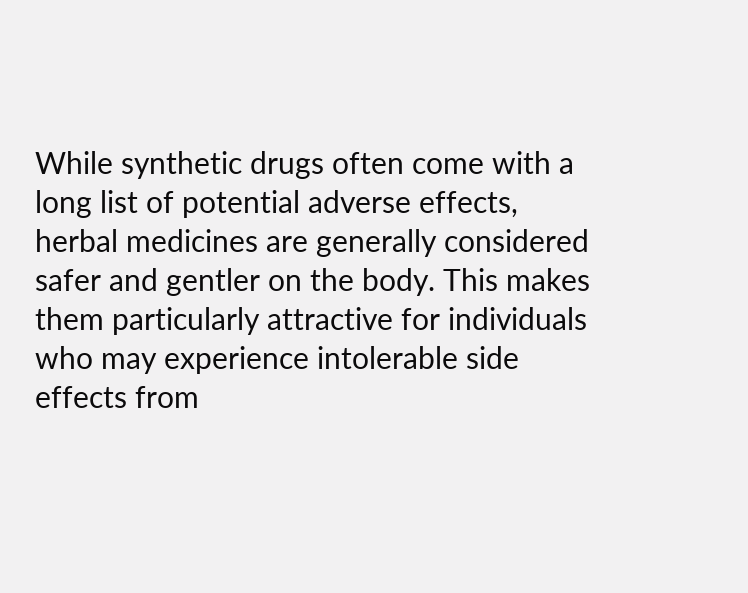While synthetic drugs often come with a long list of potential adverse effects, herbal medicines are generally considered safer and gentler on the body. This makes them particularly attractive for individuals who may experience intolerable side effects from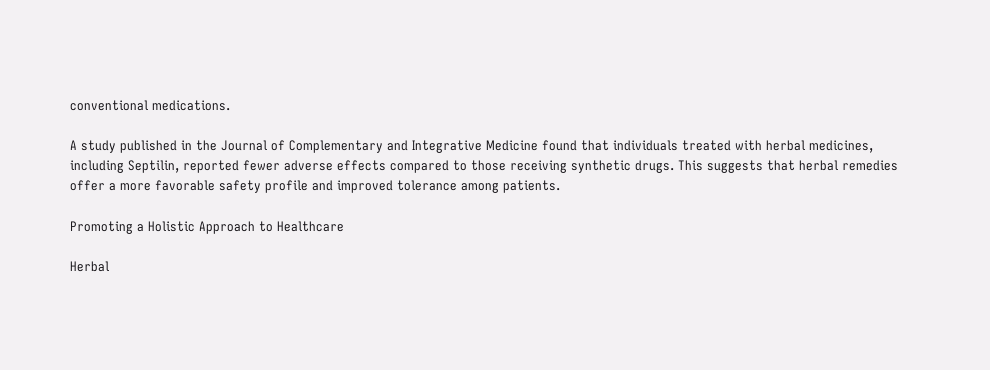conventional medications.

A study published in the Journal of Complementary and Integrative Medicine found that individuals treated with herbal medicines, including Septilin, reported fewer adverse effects compared to those receiving synthetic drugs. This suggests that herbal remedies offer a more favorable safety profile and improved tolerance among patients.

Promoting a Holistic Approach to Healthcare

Herbal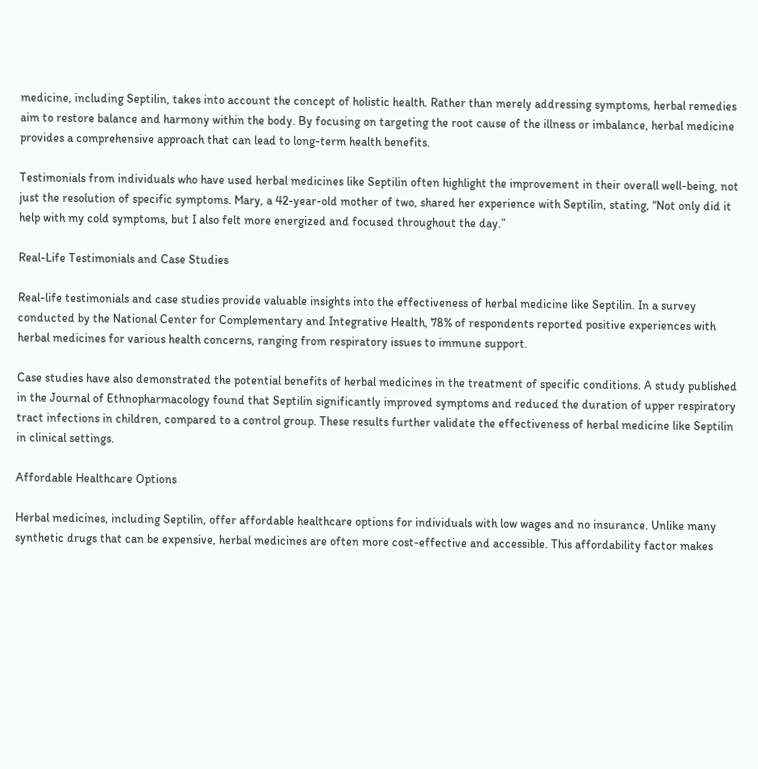medicine, including Septilin, takes into account the concept of holistic health. Rather than merely addressing symptoms, herbal remedies aim to restore balance and harmony within the body. By focusing on targeting the root cause of the illness or imbalance, herbal medicine provides a comprehensive approach that can lead to long-term health benefits.

Testimonials from individuals who have used herbal medicines like Septilin often highlight the improvement in their overall well-being, not just the resolution of specific symptoms. Mary, a 42-year-old mother of two, shared her experience with Septilin, stating, “Not only did it help with my cold symptoms, but I also felt more energized and focused throughout the day.”

Real-Life Testimonials and Case Studies

Real-life testimonials and case studies provide valuable insights into the effectiveness of herbal medicine like Septilin. In a survey conducted by the National Center for Complementary and Integrative Health, 78% of respondents reported positive experiences with herbal medicines for various health concerns, ranging from respiratory issues to immune support.

Case studies have also demonstrated the potential benefits of herbal medicines in the treatment of specific conditions. A study published in the Journal of Ethnopharmacology found that Septilin significantly improved symptoms and reduced the duration of upper respiratory tract infections in children, compared to a control group. These results further validate the effectiveness of herbal medicine like Septilin in clinical settings.

Affordable Healthcare Options

Herbal medicines, including Septilin, offer affordable healthcare options for individuals with low wages and no insurance. Unlike many synthetic drugs that can be expensive, herbal medicines are often more cost-effective and accessible. This affordability factor makes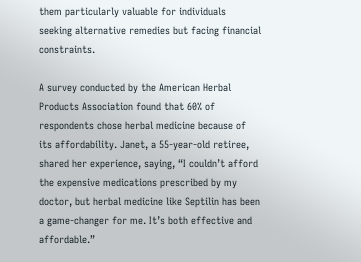them particularly valuable for individuals seeking alternative remedies but facing financial constraints.

A survey conducted by the American Herbal Products Association found that 60% of respondents chose herbal medicine because of its affordability. Janet, a 55-year-old retiree, shared her experience, saying, “I couldn’t afford the expensive medications prescribed by my doctor, but herbal medicine like Septilin has been a game-changer for me. It’s both effective and affordable.”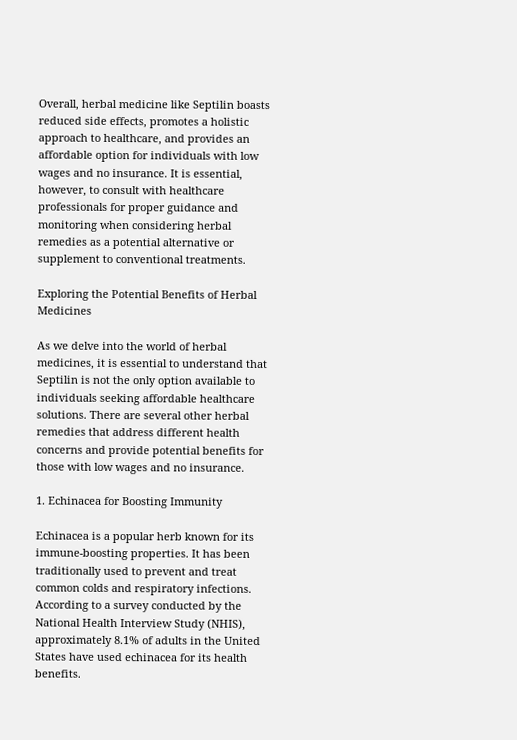Overall, herbal medicine like Septilin boasts reduced side effects, promotes a holistic approach to healthcare, and provides an affordable option for individuals with low wages and no insurance. It is essential, however, to consult with healthcare professionals for proper guidance and monitoring when considering herbal remedies as a potential alternative or supplement to conventional treatments.

Exploring the Potential Benefits of Herbal Medicines

As we delve into the world of herbal medicines, it is essential to understand that Septilin is not the only option available to individuals seeking affordable healthcare solutions. There are several other herbal remedies that address different health concerns and provide potential benefits for those with low wages and no insurance.

1. Echinacea for Boosting Immunity

Echinacea is a popular herb known for its immune-boosting properties. It has been traditionally used to prevent and treat common colds and respiratory infections. According to a survey conducted by the National Health Interview Study (NHIS), approximately 8.1% of adults in the United States have used echinacea for its health benefits.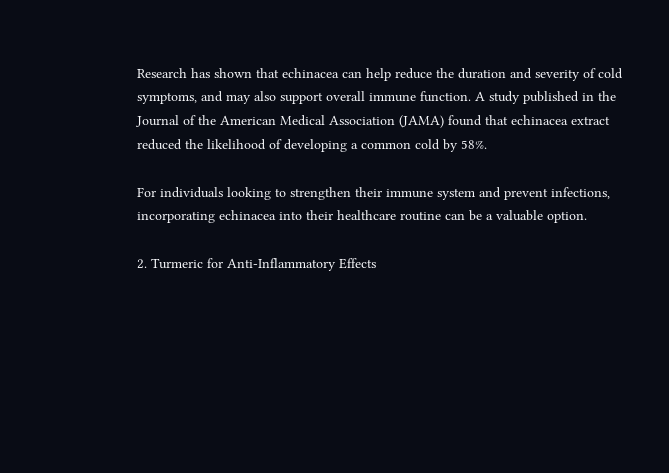Research has shown that echinacea can help reduce the duration and severity of cold symptoms, and may also support overall immune function. A study published in the Journal of the American Medical Association (JAMA) found that echinacea extract reduced the likelihood of developing a common cold by 58%.

For individuals looking to strengthen their immune system and prevent infections, incorporating echinacea into their healthcare routine can be a valuable option.

2. Turmeric for Anti-Inflammatory Effects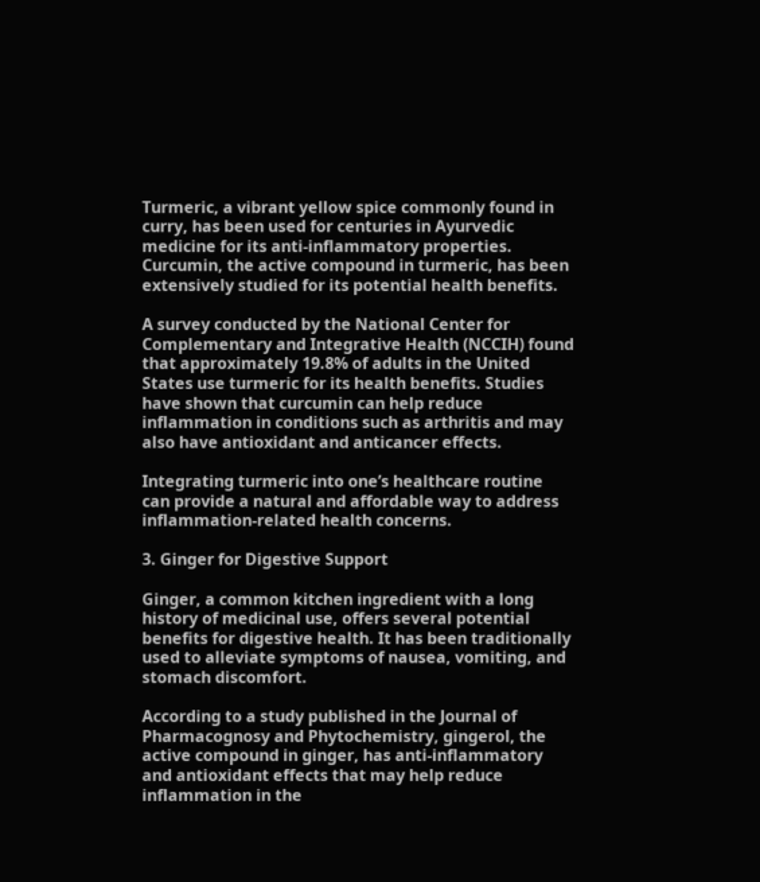Turmeric, a vibrant yellow spice commonly found in curry, has been used for centuries in Ayurvedic medicine for its anti-inflammatory properties. Curcumin, the active compound in turmeric, has been extensively studied for its potential health benefits.

A survey conducted by the National Center for Complementary and Integrative Health (NCCIH) found that approximately 19.8% of adults in the United States use turmeric for its health benefits. Studies have shown that curcumin can help reduce inflammation in conditions such as arthritis and may also have antioxidant and anticancer effects.

Integrating turmeric into one’s healthcare routine can provide a natural and affordable way to address inflammation-related health concerns.

3. Ginger for Digestive Support

Ginger, a common kitchen ingredient with a long history of medicinal use, offers several potential benefits for digestive health. It has been traditionally used to alleviate symptoms of nausea, vomiting, and stomach discomfort.

According to a study published in the Journal of Pharmacognosy and Phytochemistry, gingerol, the active compound in ginger, has anti-inflammatory and antioxidant effects that may help reduce inflammation in the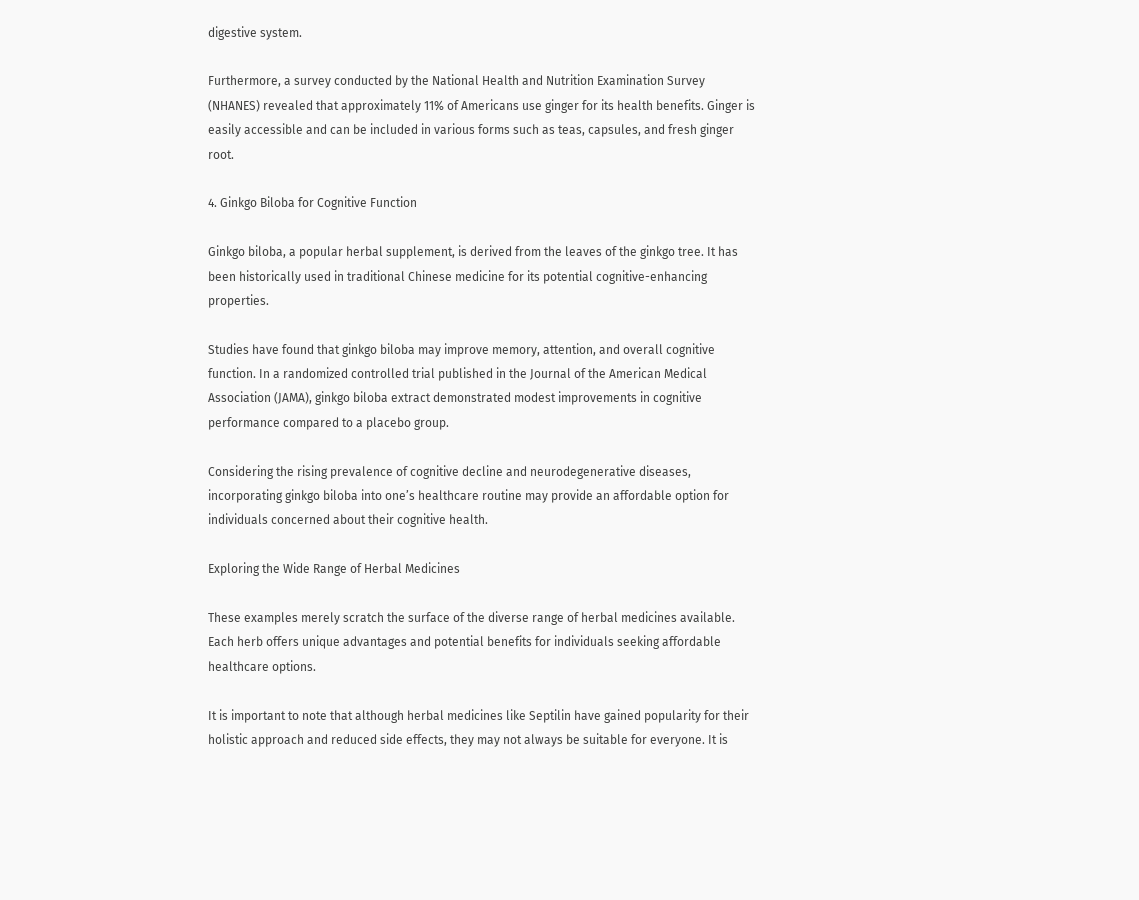digestive system.

Furthermore, a survey conducted by the National Health and Nutrition Examination Survey (NHANES) revealed that approximately 11% of Americans use ginger for its health benefits. Ginger is easily accessible and can be included in various forms such as teas, capsules, and fresh ginger root.

4. Ginkgo Biloba for Cognitive Function

Ginkgo biloba, a popular herbal supplement, is derived from the leaves of the ginkgo tree. It has been historically used in traditional Chinese medicine for its potential cognitive-enhancing properties.

Studies have found that ginkgo biloba may improve memory, attention, and overall cognitive function. In a randomized controlled trial published in the Journal of the American Medical Association (JAMA), ginkgo biloba extract demonstrated modest improvements in cognitive performance compared to a placebo group.

Considering the rising prevalence of cognitive decline and neurodegenerative diseases, incorporating ginkgo biloba into one’s healthcare routine may provide an affordable option for individuals concerned about their cognitive health.

Exploring the Wide Range of Herbal Medicines

These examples merely scratch the surface of the diverse range of herbal medicines available. Each herb offers unique advantages and potential benefits for individuals seeking affordable healthcare options.

It is important to note that although herbal medicines like Septilin have gained popularity for their holistic approach and reduced side effects, they may not always be suitable for everyone. It is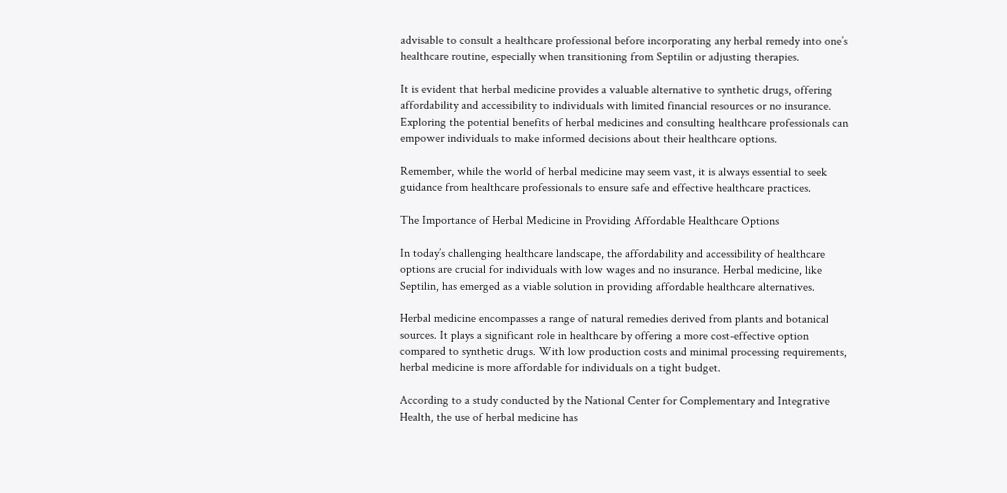advisable to consult a healthcare professional before incorporating any herbal remedy into one’s healthcare routine, especially when transitioning from Septilin or adjusting therapies.

It is evident that herbal medicine provides a valuable alternative to synthetic drugs, offering affordability and accessibility to individuals with limited financial resources or no insurance. Exploring the potential benefits of herbal medicines and consulting healthcare professionals can empower individuals to make informed decisions about their healthcare options.

Remember, while the world of herbal medicine may seem vast, it is always essential to seek guidance from healthcare professionals to ensure safe and effective healthcare practices.

The Importance of Herbal Medicine in Providing Affordable Healthcare Options

In today’s challenging healthcare landscape, the affordability and accessibility of healthcare options are crucial for individuals with low wages and no insurance. Herbal medicine, like Septilin, has emerged as a viable solution in providing affordable healthcare alternatives.

Herbal medicine encompasses a range of natural remedies derived from plants and botanical sources. It plays a significant role in healthcare by offering a more cost-effective option compared to synthetic drugs. With low production costs and minimal processing requirements, herbal medicine is more affordable for individuals on a tight budget.

According to a study conducted by the National Center for Complementary and Integrative Health, the use of herbal medicine has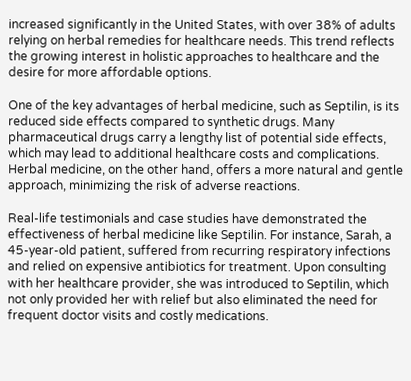increased significantly in the United States, with over 38% of adults relying on herbal remedies for healthcare needs. This trend reflects the growing interest in holistic approaches to healthcare and the desire for more affordable options.

One of the key advantages of herbal medicine, such as Septilin, is its reduced side effects compared to synthetic drugs. Many pharmaceutical drugs carry a lengthy list of potential side effects, which may lead to additional healthcare costs and complications. Herbal medicine, on the other hand, offers a more natural and gentle approach, minimizing the risk of adverse reactions.

Real-life testimonials and case studies have demonstrated the effectiveness of herbal medicine like Septilin. For instance, Sarah, a 45-year-old patient, suffered from recurring respiratory infections and relied on expensive antibiotics for treatment. Upon consulting with her healthcare provider, she was introduced to Septilin, which not only provided her with relief but also eliminated the need for frequent doctor visits and costly medications.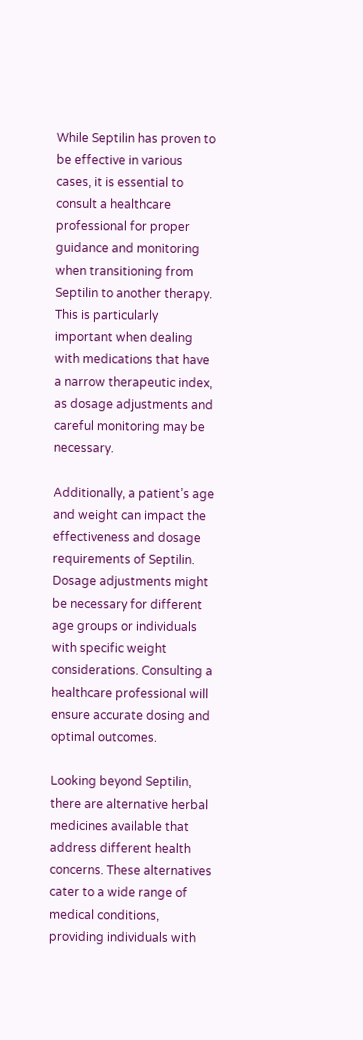While Septilin has proven to be effective in various cases, it is essential to consult a healthcare professional for proper guidance and monitoring when transitioning from Septilin to another therapy. This is particularly important when dealing with medications that have a narrow therapeutic index, as dosage adjustments and careful monitoring may be necessary.

Additionally, a patient’s age and weight can impact the effectiveness and dosage requirements of Septilin. Dosage adjustments might be necessary for different age groups or individuals with specific weight considerations. Consulting a healthcare professional will ensure accurate dosing and optimal outcomes.

Looking beyond Septilin, there are alternative herbal medicines available that address different health concerns. These alternatives cater to a wide range of medical conditions, providing individuals with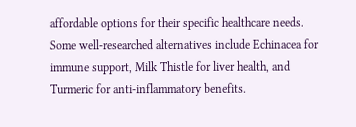affordable options for their specific healthcare needs. Some well-researched alternatives include Echinacea for immune support, Milk Thistle for liver health, and Turmeric for anti-inflammatory benefits.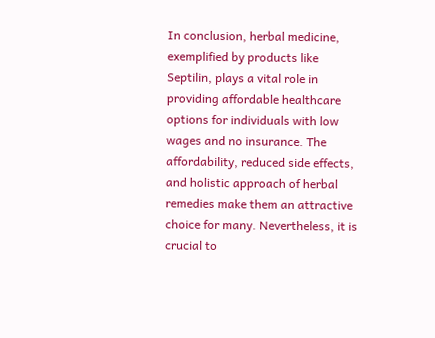In conclusion, herbal medicine, exemplified by products like Septilin, plays a vital role in providing affordable healthcare options for individuals with low wages and no insurance. The affordability, reduced side effects, and holistic approach of herbal remedies make them an attractive choice for many. Nevertheless, it is crucial to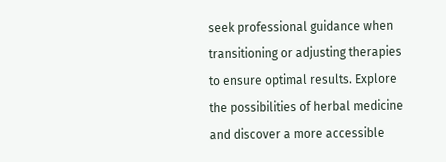seek professional guidance when transitioning or adjusting therapies to ensure optimal results. Explore the possibilities of herbal medicine and discover a more accessible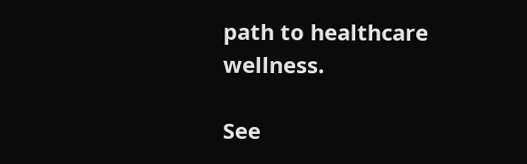path to healthcare wellness.

See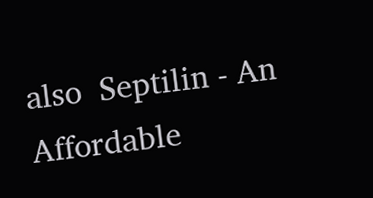also  Septilin - An Affordable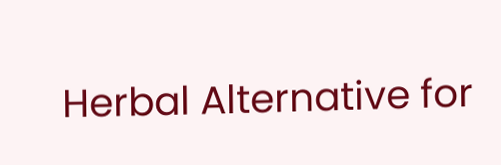Herbal Alternative for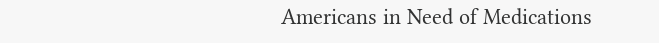Americans in Need of Medications